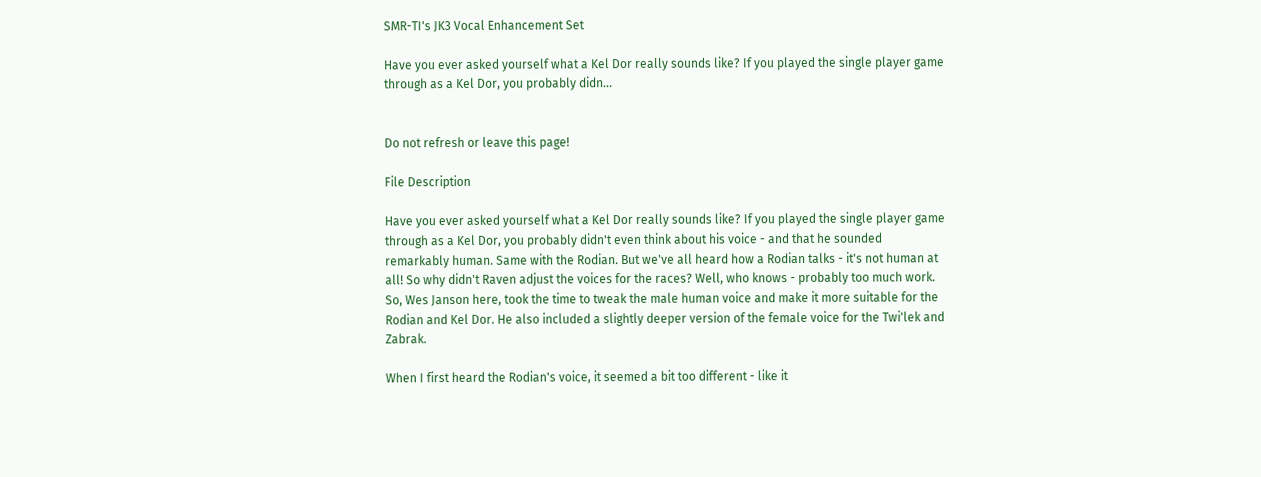SMR-TI's JK3 Vocal Enhancement Set

Have you ever asked yourself what a Kel Dor really sounds like? If you played the single player game through as a Kel Dor, you probably didn...


Do not refresh or leave this page!

File Description

Have you ever asked yourself what a Kel Dor really sounds like? If you played the single player game through as a Kel Dor, you probably didn't even think about his voice - and that he sounded remarkably human. Same with the Rodian. But we've all heard how a Rodian talks - it's not human at all! So why didn't Raven adjust the voices for the races? Well, who knows - probably too much work. So, Wes Janson here, took the time to tweak the male human voice and make it more suitable for the Rodian and Kel Dor. He also included a slightly deeper version of the female voice for the Twi'lek and Zabrak.

When I first heard the Rodian's voice, it seemed a bit too different - like it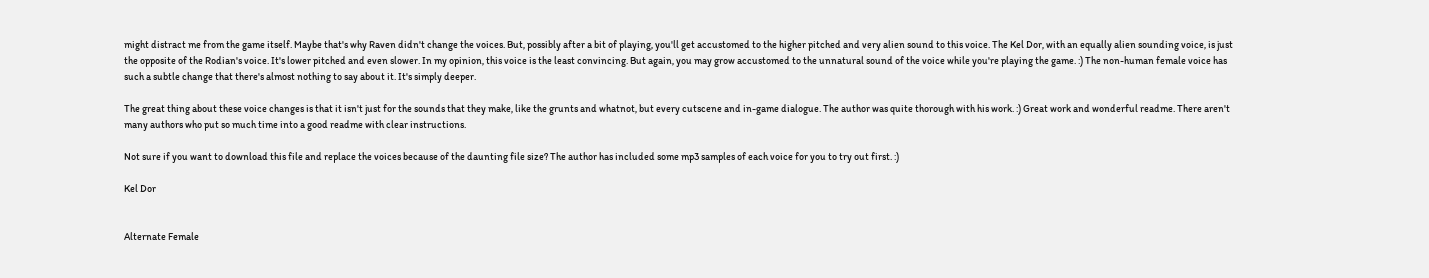might distract me from the game itself. Maybe that's why Raven didn't change the voices. But, possibly after a bit of playing, you'll get accustomed to the higher pitched and very alien sound to this voice. The Kel Dor, with an equally alien sounding voice, is just the opposite of the Rodian's voice. It's lower pitched and even slower. In my opinion, this voice is the least convincing. But again, you may grow accustomed to the unnatural sound of the voice while you're playing the game. :) The non-human female voice has such a subtle change that there's almost nothing to say about it. It's simply deeper.

The great thing about these voice changes is that it isn't just for the sounds that they make, like the grunts and whatnot, but every cutscene and in-game dialogue. The author was quite thorough with his work. :) Great work and wonderful readme. There aren't many authors who put so much time into a good readme with clear instructions.

Not sure if you want to download this file and replace the voices because of the daunting file size? The author has included some mp3 samples of each voice for you to try out first. :)

Kel Dor


Alternate Female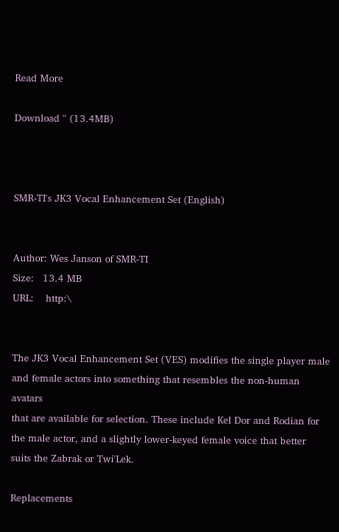Read More

Download '' (13.4MB)



SMR-TI's JK3 Vocal Enhancement Set (English)


Author: Wes Janson of SMR-TI
Size:   13.4 MB
URL:    http:\


The JK3 Vocal Enhancement Set (VES) modifies the single player male
and female actors into something that resembles the non-human avatars
that are available for selection. These include Kel Dor and Rodian for
the male actor, and a slightly lower-keyed female voice that better
suits the Zabrak or Twi'Lek.

Replacements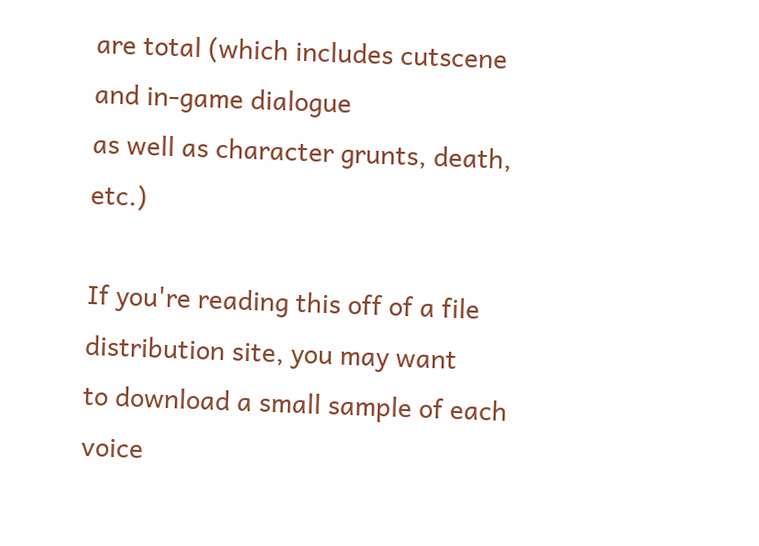are total (which includes cutscene and in-game dialogue
as well as character grunts, death, etc.)

If you're reading this off of a file distribution site, you may want
to download a small sample of each voice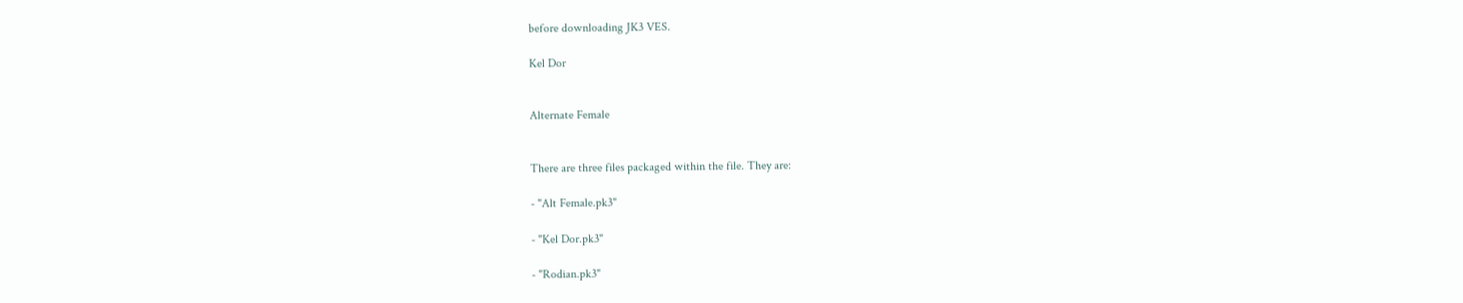before downloading JK3 VES.

Kel Dor


Alternate Female


There are three files packaged within the file. They are:

- "Alt Female.pk3"

- "Kel Dor.pk3"

- "Rodian.pk3"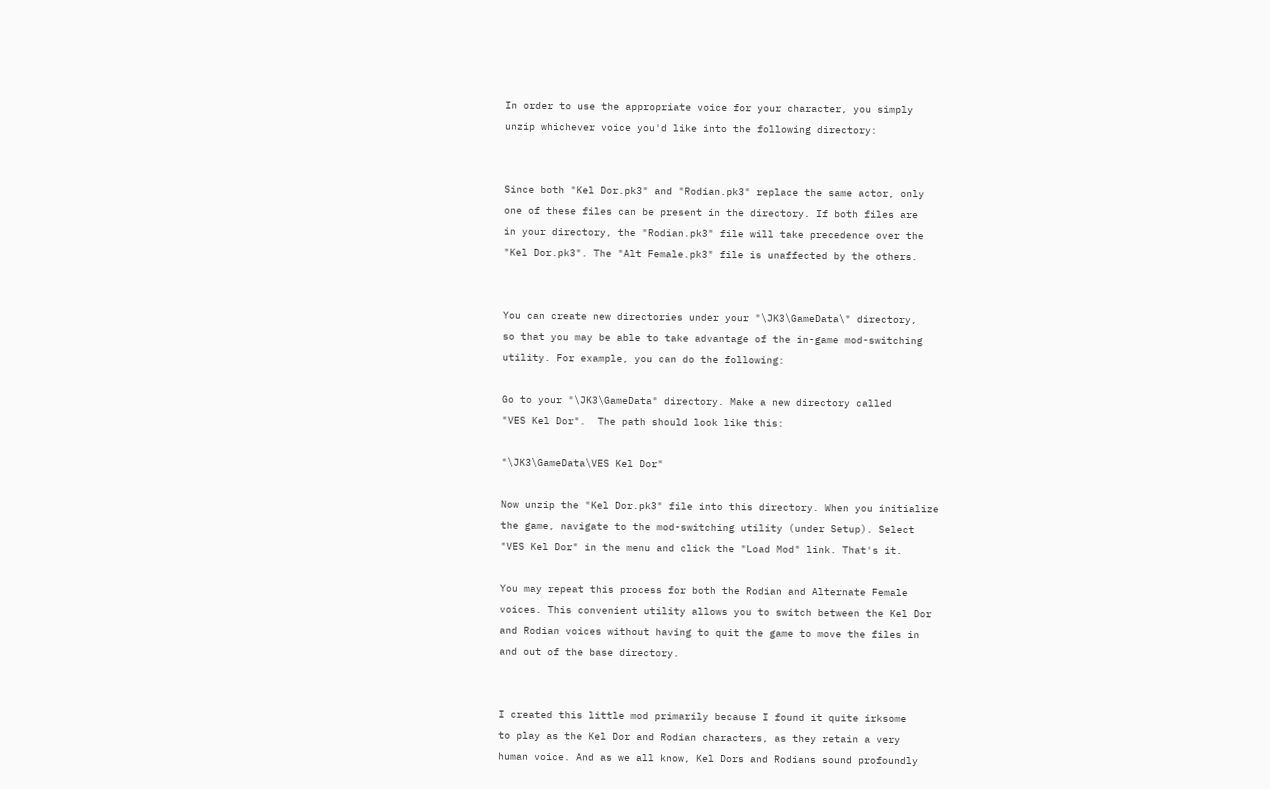In order to use the appropriate voice for your character, you simply
unzip whichever voice you'd like into the following directory:


Since both "Kel Dor.pk3" and "Rodian.pk3" replace the same actor, only
one of these files can be present in the directory. If both files are
in your directory, the "Rodian.pk3" file will take precedence over the
"Kel Dor.pk3". The "Alt Female.pk3" file is unaffected by the others.


You can create new directories under your "\JK3\GameData\" directory,
so that you may be able to take advantage of the in-game mod-switching
utility. For example, you can do the following:

Go to your "\JK3\GameData" directory. Make a new directory called
"VES Kel Dor".  The path should look like this:

"\JK3\GameData\VES Kel Dor"

Now unzip the "Kel Dor.pk3" file into this directory. When you initialize
the game, navigate to the mod-switching utility (under Setup). Select
"VES Kel Dor" in the menu and click the "Load Mod" link. That's it.

You may repeat this process for both the Rodian and Alternate Female
voices. This convenient utility allows you to switch between the Kel Dor
and Rodian voices without having to quit the game to move the files in
and out of the base directory.


I created this little mod primarily because I found it quite irksome
to play as the Kel Dor and Rodian characters, as they retain a very
human voice. And as we all know, Kel Dors and Rodians sound profoundly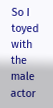So I toyed with the male actor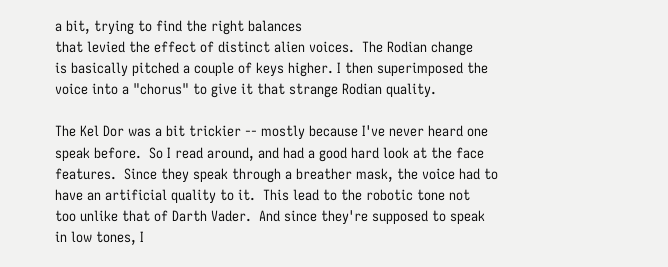a bit, trying to find the right balances
that levied the effect of distinct alien voices.  The Rodian change
is basically pitched a couple of keys higher. I then superimposed the
voice into a "chorus" to give it that strange Rodian quality.

The Kel Dor was a bit trickier -- mostly because I've never heard one
speak before.  So I read around, and had a good hard look at the face
features.  Since they speak through a breather mask, the voice had to
have an artificial quality to it.  This lead to the robotic tone not
too unlike that of Darth Vader.  And since they're supposed to speak
in low tones, I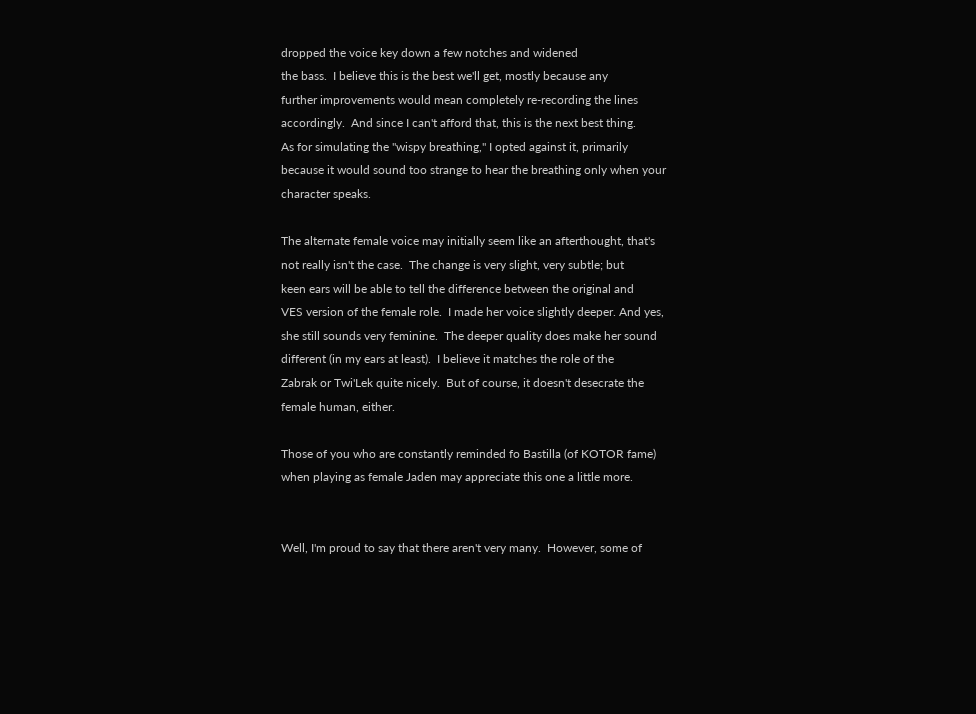dropped the voice key down a few notches and widened
the bass.  I believe this is the best we'll get, mostly because any
further improvements would mean completely re-recording the lines
accordingly.  And since I can't afford that, this is the next best thing.
As for simulating the "wispy breathing," I opted against it, primarily
because it would sound too strange to hear the breathing only when your
character speaks.

The alternate female voice may initially seem like an afterthought, that's
not really isn't the case.  The change is very slight, very subtle; but
keen ears will be able to tell the difference between the original and
VES version of the female role.  I made her voice slightly deeper. And yes,
she still sounds very feminine.  The deeper quality does make her sound
different (in my ears at least).  I believe it matches the role of the
Zabrak or Twi'Lek quite nicely.  But of course, it doesn't desecrate the
female human, either.

Those of you who are constantly reminded fo Bastilla (of KOTOR fame)
when playing as female Jaden may appreciate this one a little more.


Well, I'm proud to say that there aren't very many.  However, some of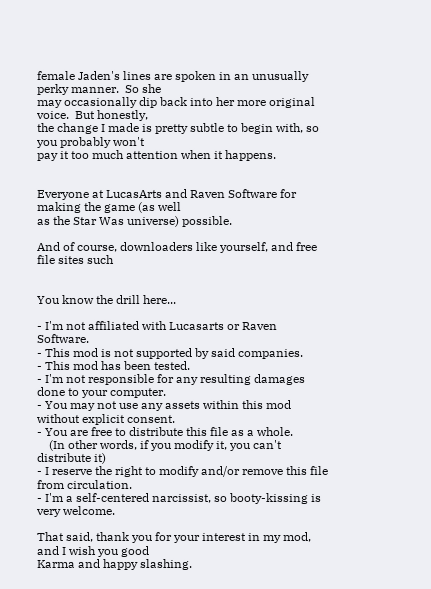female Jaden's lines are spoken in an unusually perky manner.  So she
may occasionally dip back into her more original voice.  But honestly,
the change I made is pretty subtle to begin with, so you probably won't
pay it too much attention when it happens.


Everyone at LucasArts and Raven Software for making the game (as well
as the Star Was universe) possible.

And of course, downloaders like yourself, and free file sites such


You know the drill here...

- I'm not affiliated with Lucasarts or Raven Software.
- This mod is not supported by said companies.
- This mod has been tested.
- I'm not responsible for any resulting damages done to your computer.
- You may not use any assets within this mod without explicit consent.
- You are free to distribute this file as a whole.
    (In other words, if you modify it, you can't distribute it)
- I reserve the right to modify and/or remove this file from circulation.
- I'm a self-centered narcissist, so booty-kissing is very welcome.

That said, thank you for your interest in my mod, and I wish you good
Karma and happy slashing.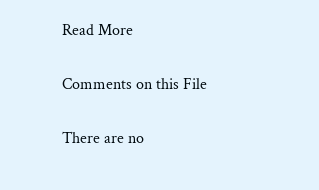Read More

Comments on this File

There are no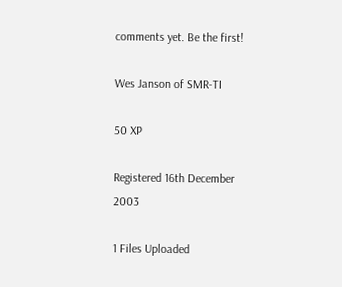comments yet. Be the first!

Wes Janson of SMR-TI

50 XP

Registered 16th December 2003

1 Files Uploaded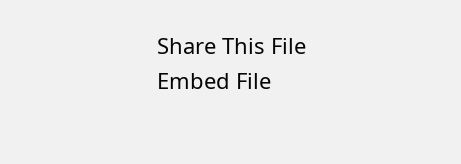Share This File
Embed File